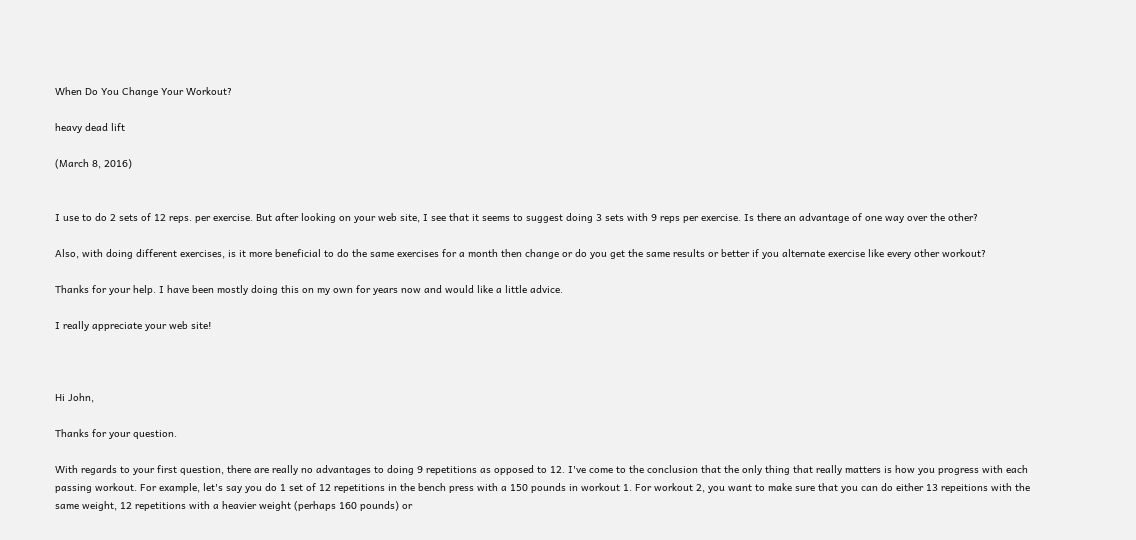When Do You Change Your Workout?

heavy dead lift

(March 8, 2016)


I use to do 2 sets of 12 reps. per exercise. But after looking on your web site, I see that it seems to suggest doing 3 sets with 9 reps per exercise. Is there an advantage of one way over the other?

Also, with doing different exercises, is it more beneficial to do the same exercises for a month then change or do you get the same results or better if you alternate exercise like every other workout?

Thanks for your help. I have been mostly doing this on my own for years now and would like a little advice.

I really appreciate your web site!



Hi John,

Thanks for your question.

With regards to your first question, there are really no advantages to doing 9 repetitions as opposed to 12. I've come to the conclusion that the only thing that really matters is how you progress with each passing workout. For example, let's say you do 1 set of 12 repetitions in the bench press with a 150 pounds in workout 1. For workout 2, you want to make sure that you can do either 13 repeitions with the same weight, 12 repetitions with a heavier weight (perhaps 160 pounds) or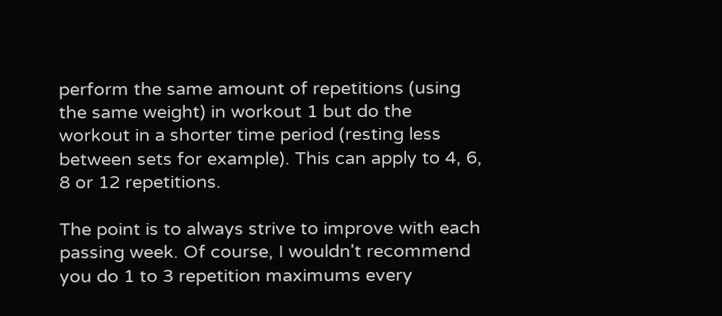perform the same amount of repetitions (using the same weight) in workout 1 but do the workout in a shorter time period (resting less between sets for example). This can apply to 4, 6, 8 or 12 repetitions.

The point is to always strive to improve with each passing week. Of course, I wouldn't recommend you do 1 to 3 repetition maximums every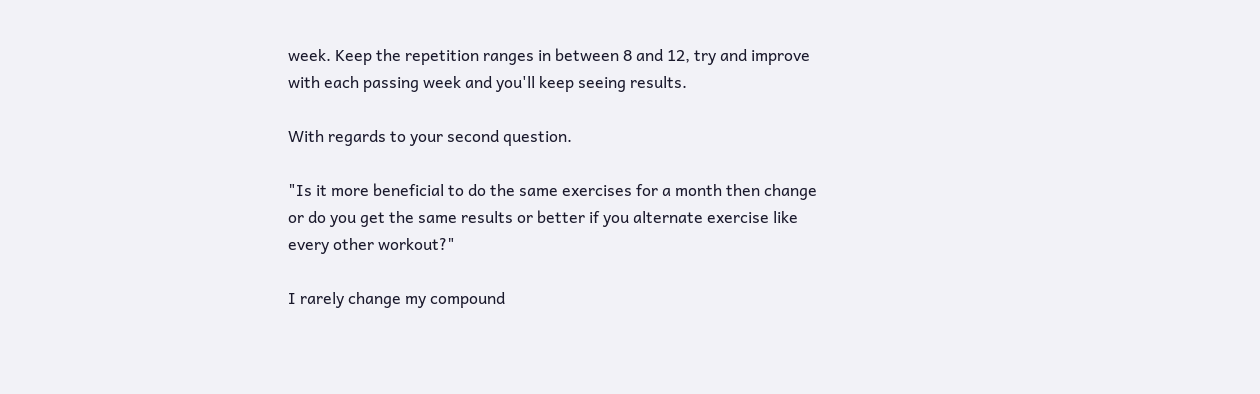week. Keep the repetition ranges in between 8 and 12, try and improve with each passing week and you'll keep seeing results.

With regards to your second question.

"Is it more beneficial to do the same exercises for a month then change or do you get the same results or better if you alternate exercise like every other workout?"

I rarely change my compound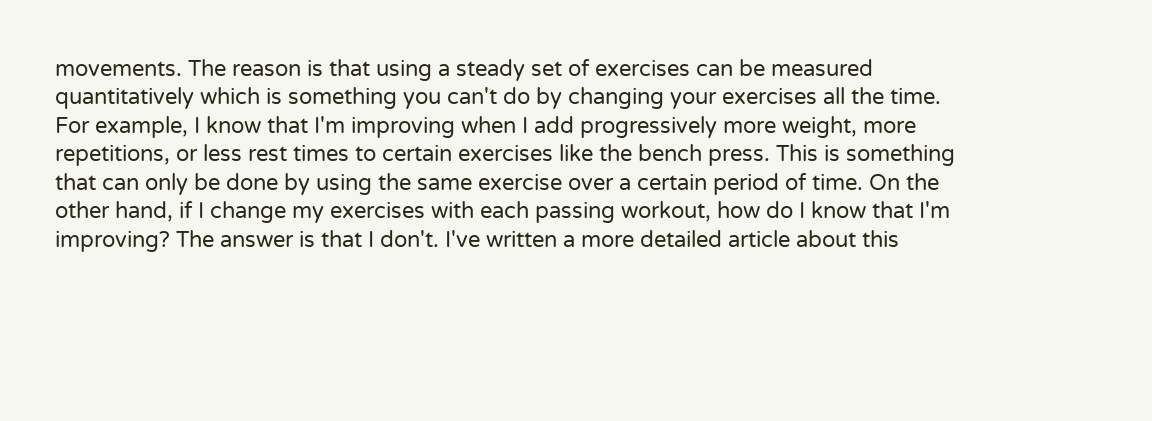movements. The reason is that using a steady set of exercises can be measured quantitatively which is something you can't do by changing your exercises all the time. For example, I know that I'm improving when I add progressively more weight, more repetitions, or less rest times to certain exercises like the bench press. This is something that can only be done by using the same exercise over a certain period of time. On the other hand, if I change my exercises with each passing workout, how do I know that I'm improving? The answer is that I don't. I've written a more detailed article about this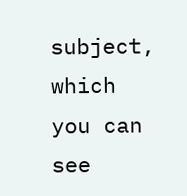subject, which you can see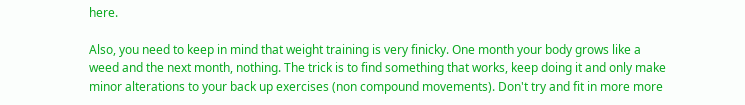here.

Also, you need to keep in mind that weight training is very finicky. One month your body grows like a weed and the next month, nothing. The trick is to find something that works, keep doing it and only make minor alterations to your back up exercises (non compound movements). Don't try and fit in more more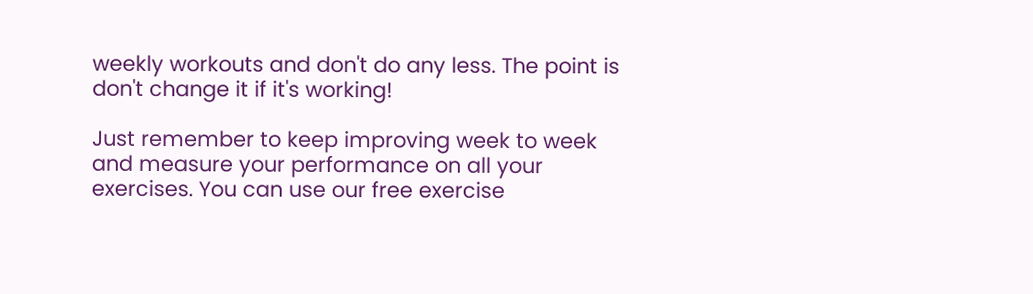weekly workouts and don't do any less. The point is don't change it if it's working!

Just remember to keep improving week to week and measure your performance on all your exercises. You can use our free exercise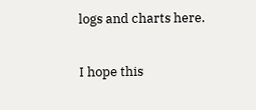logs and charts here.

I hope this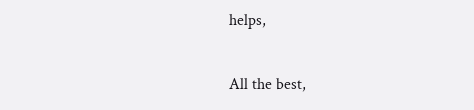helps,

All the best,